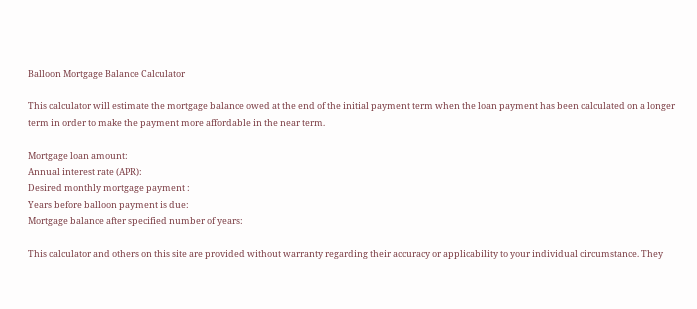Balloon Mortgage Balance Calculator

This calculator will estimate the mortgage balance owed at the end of the initial payment term when the loan payment has been calculated on a longer term in order to make the payment more affordable in the near term.

Mortgage loan amount:
Annual interest rate (APR):
Desired monthly mortgage payment :
Years before balloon payment is due:
Mortgage balance after specified number of years:

This calculator and others on this site are provided without warranty regarding their accuracy or applicability to your individual circumstance. They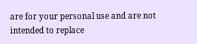are for your personal use and are not intended to replace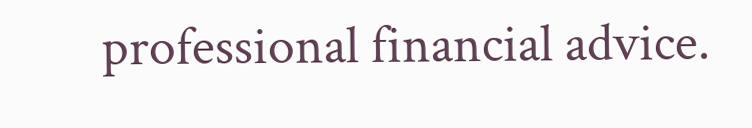professional financial advice.